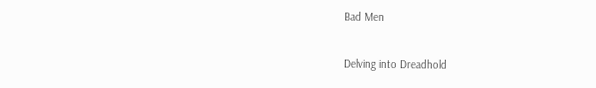Bad Men

Delving into Dreadhold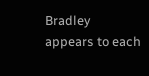Bradley appears to each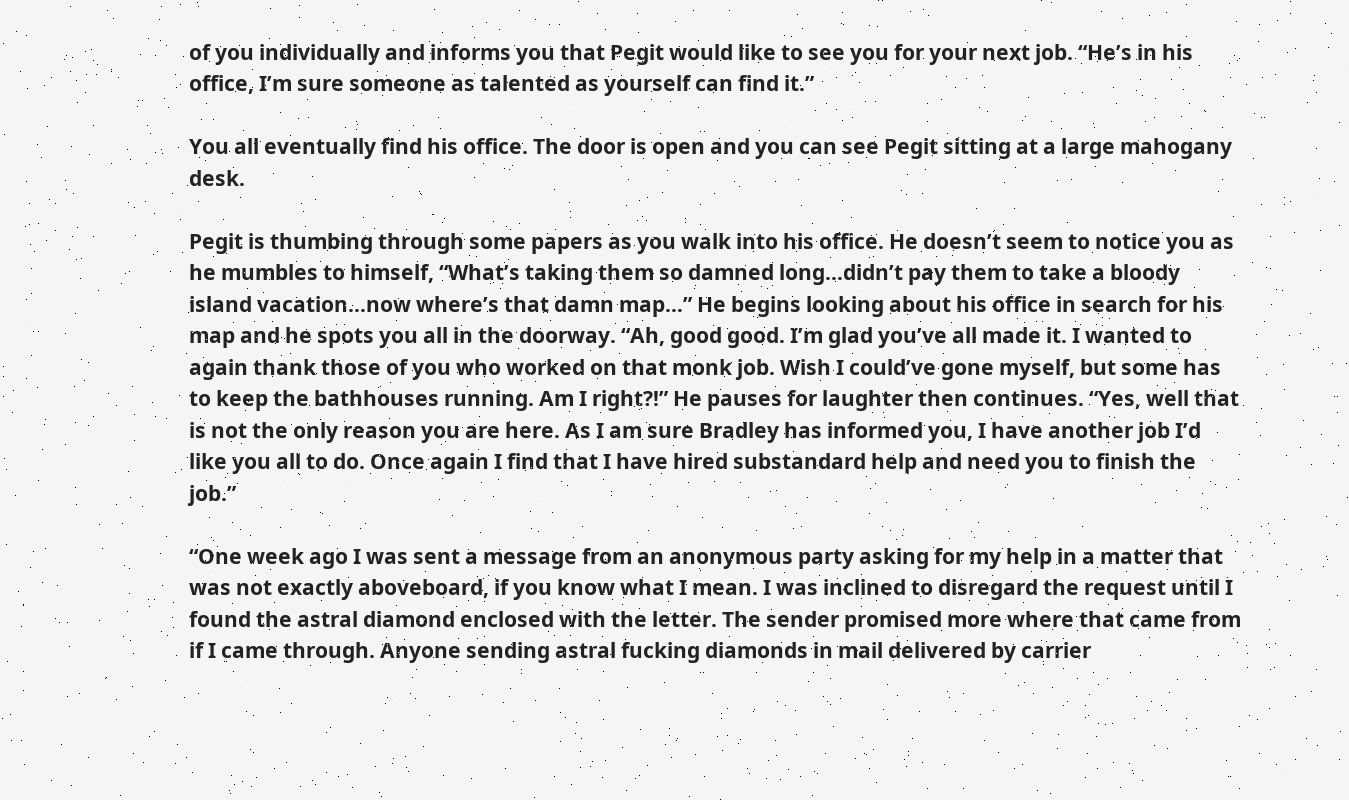of you individually and informs you that Pegit would like to see you for your next job. “He’s in his office, I’m sure someone as talented as yourself can find it.”

You all eventually find his office. The door is open and you can see Pegit sitting at a large mahogany desk.

Pegit is thumbing through some papers as you walk into his office. He doesn’t seem to notice you as he mumbles to himself, “What’s taking them so damned long…didn’t pay them to take a bloody island vacation…now where’s that damn map…” He begins looking about his office in search for his map and he spots you all in the doorway. “Ah, good good. I’m glad you’ve all made it. I wanted to again thank those of you who worked on that monk job. Wish I could’ve gone myself, but some has to keep the bathhouses running. Am I right?!” He pauses for laughter then continues. “Yes, well that is not the only reason you are here. As I am sure Bradley has informed you, I have another job I’d like you all to do. Once again I find that I have hired substandard help and need you to finish the job.”

“One week ago I was sent a message from an anonymous party asking for my help in a matter that was not exactly aboveboard, if you know what I mean. I was inclined to disregard the request until I found the astral diamond enclosed with the letter. The sender promised more where that came from if I came through. Anyone sending astral fucking diamonds in mail delivered by carrier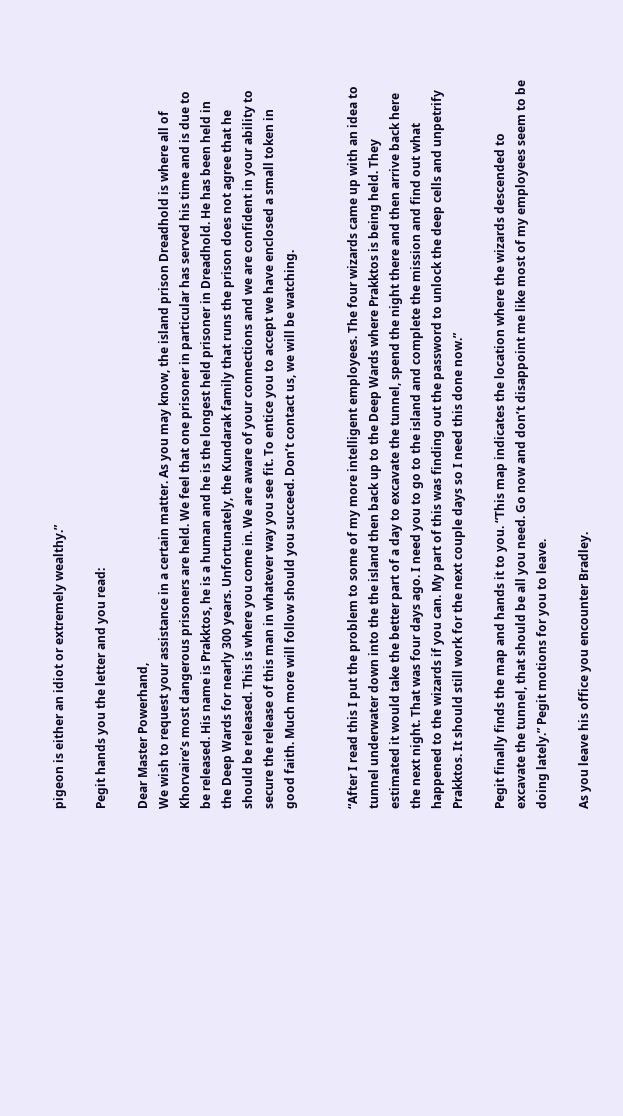pigeon is either an idiot or extremely wealthy.”

Pegit hands you the letter and you read:

Dear Master Powerhand,
We wish to request your assistance in a certain matter. As you may know, the island prison Dreadhold is where all of Khorvaire’s most dangerous prisoners are held. We feel that one prisoner in particular has served his time and is due to be released. His name is Prakktos, he is a human and he is the longest held prisoner in Dreadhold. He has been held in the Deep Wards for nearly 300 years. Unfortunately, the Kundarak family that runs the prison does not agree that he should be released. This is where you come in. We are aware of your connections and we are confident in your ability to secure the release of this man in whatever way you see fit. To entice you to accept we have enclosed a small token in good faith. Much more will follow should you succeed. Don’t contact us, we will be watching.


“After I read this I put the problem to some of my more intelligent employees. The four wizards came up with an idea to tunnel underwater down into the the island then back up to the Deep Wards where Prakktos is being held. They estimated it would take the better part of a day to excavate the tunnel, spend the night there and then arrive back here the next night. That was four days ago. I need you to go to the island and complete the mission and find out what happened to the wizards if you can. My part of this was finding out the password to unlock the deep cells and unpetrify Prakktos. It should still work for the next couple days so I need this done now.”

Pegit finally finds the map and hands it to you. “This map indicates the location where the wizards descended to excavate the tunnel, that should be all you need. Go now and don’t disappoint me like most of my employees seem to be doing lately.” Pegit motions for you to leave.

As you leave his office you encounter Bradley.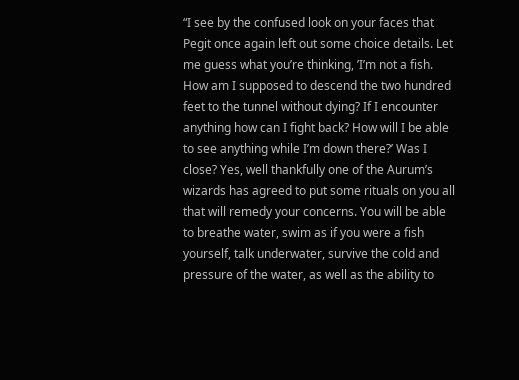“I see by the confused look on your faces that Pegit once again left out some choice details. Let me guess what you’re thinking, ’I’m not a fish. How am I supposed to descend the two hundred feet to the tunnel without dying? If I encounter anything how can I fight back? How will I be able to see anything while I’m down there?’ Was I close? Yes, well thankfully one of the Aurum’s wizards has agreed to put some rituals on you all that will remedy your concerns. You will be able to breathe water, swim as if you were a fish yourself, talk underwater, survive the cold and pressure of the water, as well as the ability to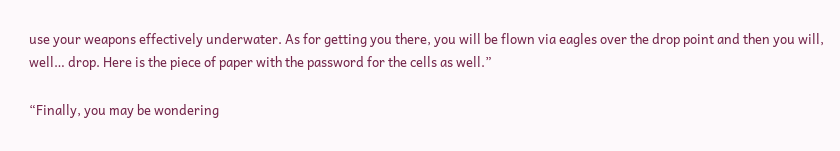use your weapons effectively underwater. As for getting you there, you will be flown via eagles over the drop point and then you will, well… drop. Here is the piece of paper with the password for the cells as well.”

“Finally, you may be wondering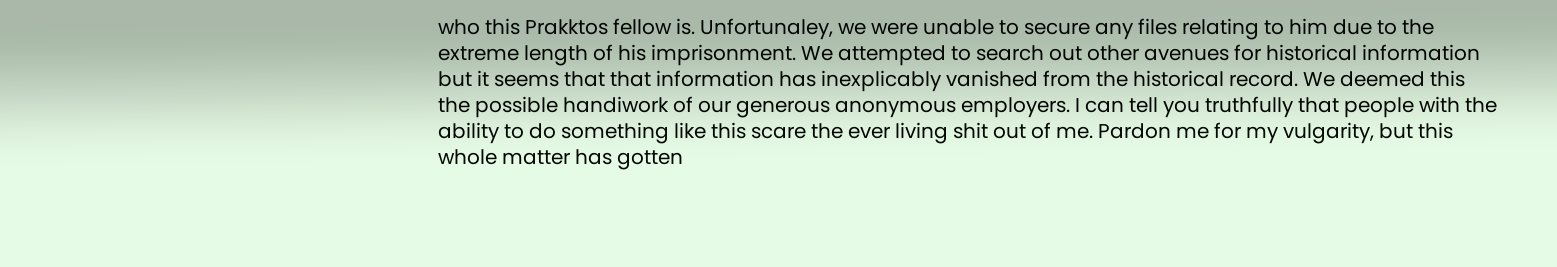who this Prakktos fellow is. Unfortunaley, we were unable to secure any files relating to him due to the extreme length of his imprisonment. We attempted to search out other avenues for historical information but it seems that that information has inexplicably vanished from the historical record. We deemed this the possible handiwork of our generous anonymous employers. I can tell you truthfully that people with the ability to do something like this scare the ever living shit out of me. Pardon me for my vulgarity, but this whole matter has gotten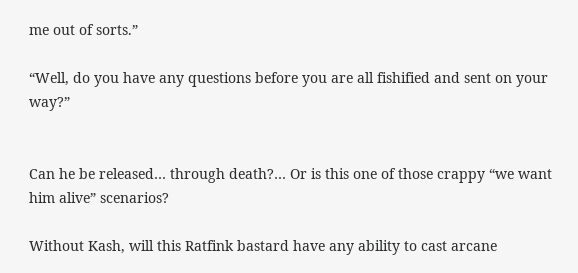me out of sorts.”

“Well, do you have any questions before you are all fishified and sent on your way?”


Can he be released… through death?… Or is this one of those crappy “we want him alive” scenarios?

Without Kash, will this Ratfink bastard have any ability to cast arcane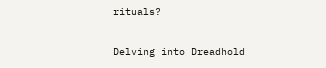rituals?

Delving into Dreadhold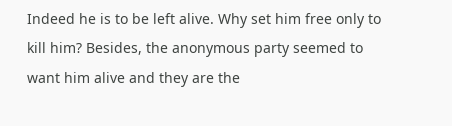Indeed he is to be left alive. Why set him free only to kill him? Besides, the anonymous party seemed to want him alive and they are the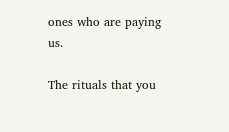ones who are paying us.

The rituals that you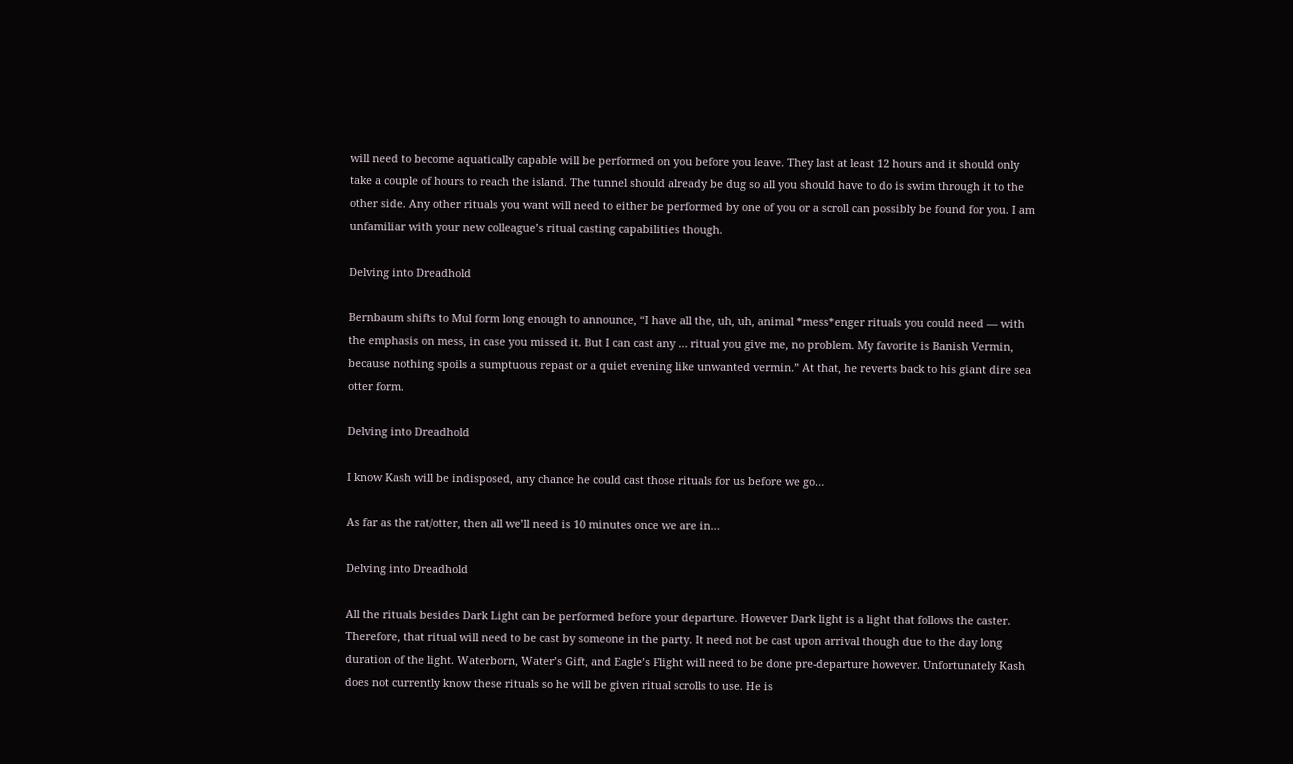will need to become aquatically capable will be performed on you before you leave. They last at least 12 hours and it should only take a couple of hours to reach the island. The tunnel should already be dug so all you should have to do is swim through it to the other side. Any other rituals you want will need to either be performed by one of you or a scroll can possibly be found for you. I am unfamiliar with your new colleague’s ritual casting capabilities though.

Delving into Dreadhold

Bernbaum shifts to Mul form long enough to announce, “I have all the, uh, uh, animal *mess*enger rituals you could need — with the emphasis on mess, in case you missed it. But I can cast any … ritual you give me, no problem. My favorite is Banish Vermin, because nothing spoils a sumptuous repast or a quiet evening like unwanted vermin.” At that, he reverts back to his giant dire sea otter form.

Delving into Dreadhold

I know Kash will be indisposed, any chance he could cast those rituals for us before we go…

As far as the rat/otter, then all we’ll need is 10 minutes once we are in…

Delving into Dreadhold

All the rituals besides Dark Light can be performed before your departure. However Dark light is a light that follows the caster. Therefore, that ritual will need to be cast by someone in the party. It need not be cast upon arrival though due to the day long duration of the light. Waterborn, Water’s Gift, and Eagle’s Flight will need to be done pre-departure however. Unfortunately Kash does not currently know these rituals so he will be given ritual scrolls to use. He is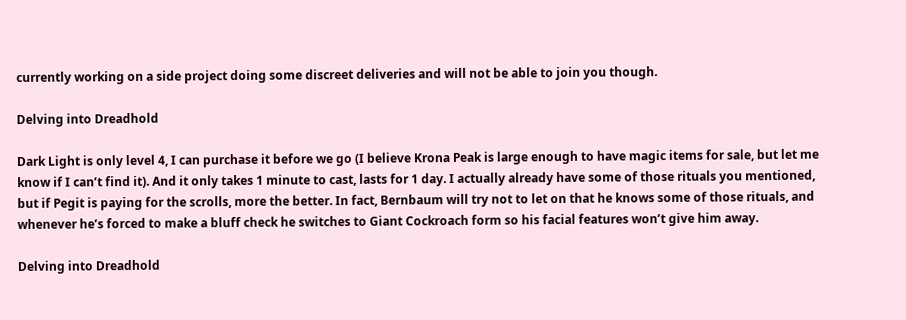currently working on a side project doing some discreet deliveries and will not be able to join you though.

Delving into Dreadhold

Dark Light is only level 4, I can purchase it before we go (I believe Krona Peak is large enough to have magic items for sale, but let me know if I can’t find it). And it only takes 1 minute to cast, lasts for 1 day. I actually already have some of those rituals you mentioned, but if Pegit is paying for the scrolls, more the better. In fact, Bernbaum will try not to let on that he knows some of those rituals, and whenever he’s forced to make a bluff check he switches to Giant Cockroach form so his facial features won’t give him away.

Delving into Dreadhold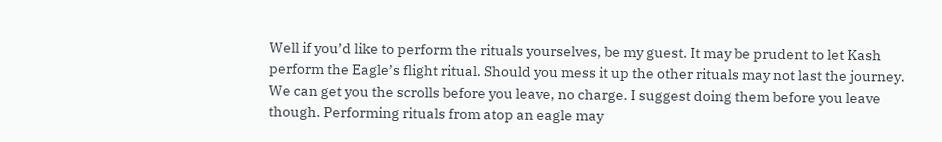Well if you’d like to perform the rituals yourselves, be my guest. It may be prudent to let Kash perform the Eagle’s flight ritual. Should you mess it up the other rituals may not last the journey. We can get you the scrolls before you leave, no charge. I suggest doing them before you leave though. Performing rituals from atop an eagle may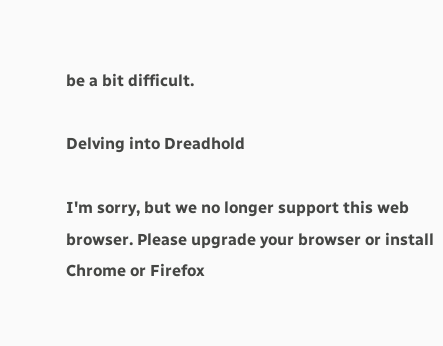be a bit difficult.

Delving into Dreadhold

I'm sorry, but we no longer support this web browser. Please upgrade your browser or install Chrome or Firefox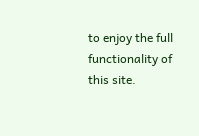to enjoy the full functionality of this site.